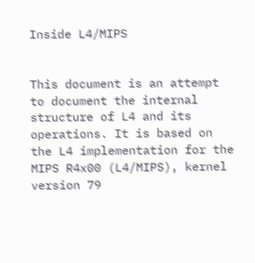Inside L4/MIPS


This document is an attempt to document the internal structure of L4 and its operations. It is based on the L4 implementation for the MIPS R4x00 (L4/MIPS), kernel version 79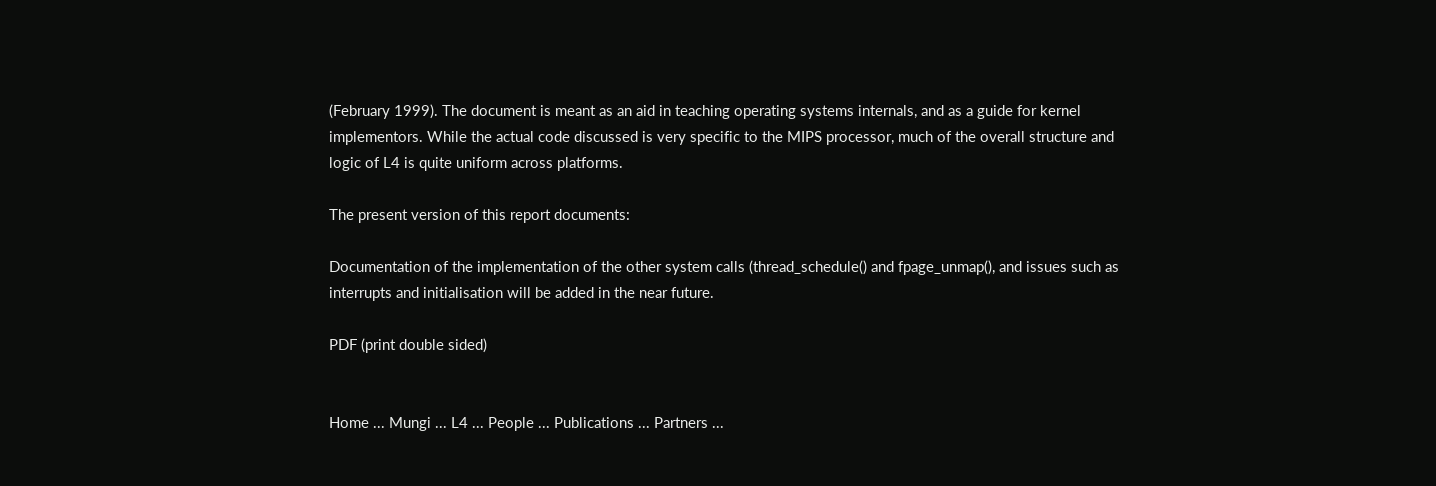(February 1999). The document is meant as an aid in teaching operating systems internals, and as a guide for kernel implementors. While the actual code discussed is very specific to the MIPS processor, much of the overall structure and logic of L4 is quite uniform across platforms.

The present version of this report documents:

Documentation of the implementation of the other system calls (thread_schedule() and fpage_unmap(), and issues such as interrupts and initialisation will be added in the near future.

PDF (print double sided)


Home ... Mungi ... L4 ... People ... Publications ... Partners ...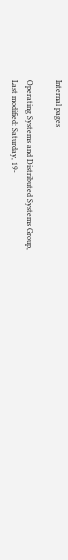Internal pages

Operating Systems and Distributed Systems Group,
Last modified: Saturday, 19-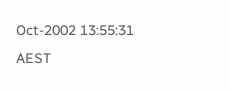Oct-2002 13:55:31 AEST